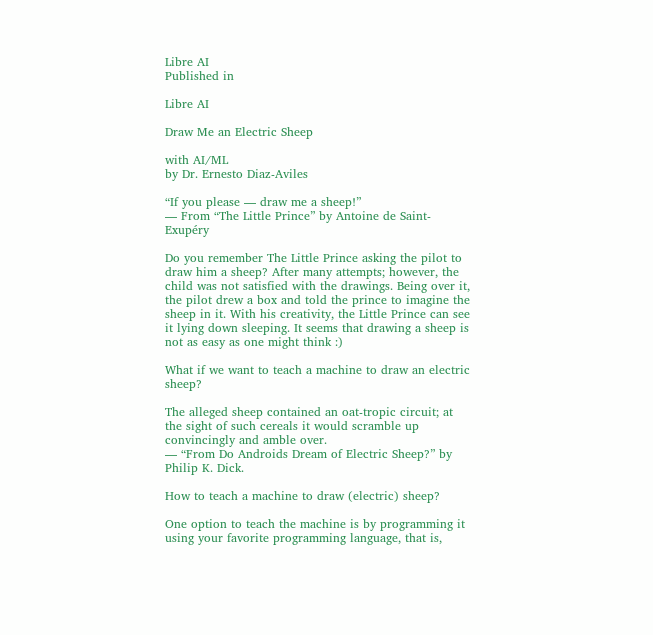Libre AI
Published in

Libre AI

Draw Me an Electric Sheep

with AI/ML
by Dr. Ernesto Diaz-Aviles

“If you please — draw me a sheep!”
— From “The Little Prince” by Antoine de Saint-Exupéry

Do you remember The Little Prince asking the pilot to draw him a sheep? After many attempts; however, the child was not satisfied with the drawings. Being over it, the pilot drew a box and told the prince to imagine the sheep in it. With his creativity, the Little Prince can see it lying down sleeping. It seems that drawing a sheep is not as easy as one might think :)

What if we want to teach a machine to draw an electric sheep?

The alleged sheep contained an oat-tropic circuit; at the sight of such cereals it would scramble up convincingly and amble over.
— “From Do Androids Dream of Electric Sheep?” by Philip K. Dick.

How to teach a machine to draw (electric) sheep?

One option to teach the machine is by programming it using your favorite programming language, that is,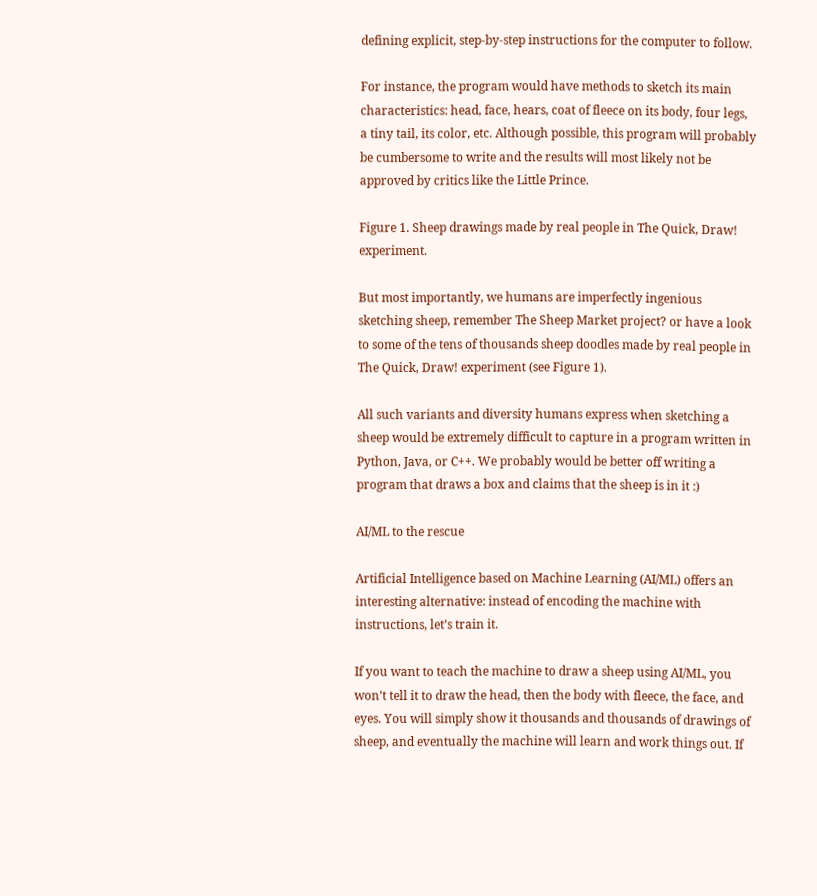defining explicit, step-by-step instructions for the computer to follow.

For instance, the program would have methods to sketch its main characteristics: head, face, hears, coat of fleece on its body, four legs, a tiny tail, its color, etc. Although possible, this program will probably be cumbersome to write and the results will most likely not be approved by critics like the Little Prince.

Figure 1. Sheep drawings made by real people in The Quick, Draw! experiment.

But most importantly, we humans are imperfectly ingenious sketching sheep, remember The Sheep Market project? or have a look to some of the tens of thousands sheep doodles made by real people in The Quick, Draw! experiment (see Figure 1).

All such variants and diversity humans express when sketching a sheep would be extremely difficult to capture in a program written in Python, Java, or C++. We probably would be better off writing a program that draws a box and claims that the sheep is in it :)

AI/ML to the rescue

Artificial Intelligence based on Machine Learning (AI/ML) offers an interesting alternative: instead of encoding the machine with instructions, let’s train it.

If you want to teach the machine to draw a sheep using AI/ML, you won’t tell it to draw the head, then the body with fleece, the face, and eyes. You will simply show it thousands and thousands of drawings of sheep, and eventually the machine will learn and work things out. If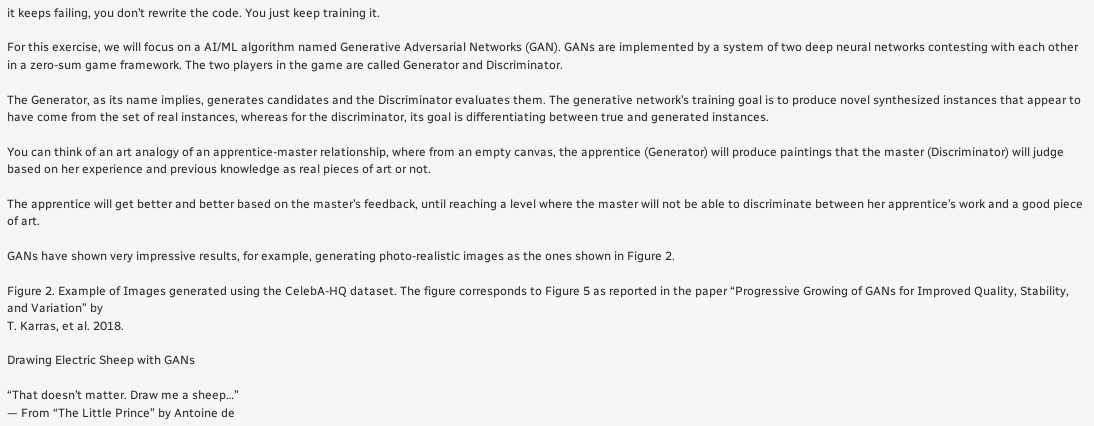it keeps failing, you don’t rewrite the code. You just keep training it.

For this exercise, we will focus on a AI/ML algorithm named Generative Adversarial Networks (GAN). GANs are implemented by a system of two deep neural networks contesting with each other in a zero-sum game framework. The two players in the game are called Generator and Discriminator.

The Generator, as its name implies, generates candidates and the Discriminator evaluates them. The generative network’s training goal is to produce novel synthesized instances that appear to have come from the set of real instances, whereas for the discriminator, its goal is differentiating between true and generated instances.

You can think of an art analogy of an apprentice-master relationship, where from an empty canvas, the apprentice (Generator) will produce paintings that the master (Discriminator) will judge based on her experience and previous knowledge as real pieces of art or not.

The apprentice will get better and better based on the master’s feedback, until reaching a level where the master will not be able to discriminate between her apprentice’s work and a good piece of art.

GANs have shown very impressive results, for example, generating photo-realistic images as the ones shown in Figure 2.

Figure 2. Example of Images generated using the CelebA-HQ dataset. The figure corresponds to Figure 5 as reported in the paper “Progressive Growing of GANs for Improved Quality, Stability, and Variation” by
T. Karras, et al. 2018.

Drawing Electric Sheep with GANs

“That doesn’t matter. Draw me a sheep…”
— From “The Little Prince” by Antoine de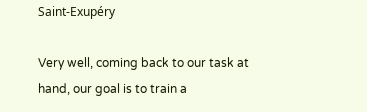Saint-Exupéry

Very well, coming back to our task at hand, our goal is to train a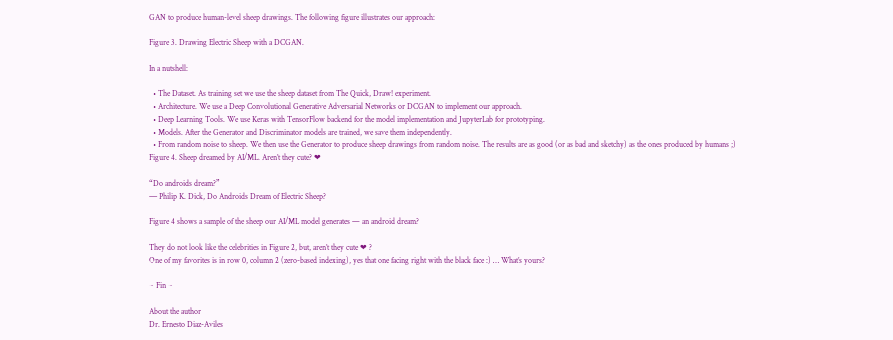GAN to produce human-level sheep drawings. The following figure illustrates our approach:

Figure 3. Drawing Electric Sheep with a DCGAN.

In a nutshell:

  • The Dataset. As training set we use the sheep dataset from The Quick, Draw! experiment.
  • Architecture. We use a Deep Convolutional Generative Adversarial Networks or DCGAN to implement our approach.
  • Deep Learning Tools. We use Keras with TensorFlow backend for the model implementation and JupyterLab for prototyping.
  • Models. After the Generator and Discriminator models are trained, we save them independently.
  • From random noise to sheep. We then use the Generator to produce sheep drawings from random noise. The results are as good (or as bad and sketchy) as the ones produced by humans ;)
Figure 4. Sheep dreamed by AI/ML. Aren’t they cute? ❤

“Do androids dream?”
― Philip K. Dick, Do Androids Dream of Electric Sheep?

Figure 4 shows a sample of the sheep our AI/ML model generates — an android dream?

They do not look like the celebrities in Figure 2, but, aren’t they cute ❤ ?
One of my favorites is in row 0, column 2 (zero-based indexing), yes that one facing right with the black face :) … What’s yours?

~ Fin ~

About the author
Dr. Ernesto Diaz-Aviles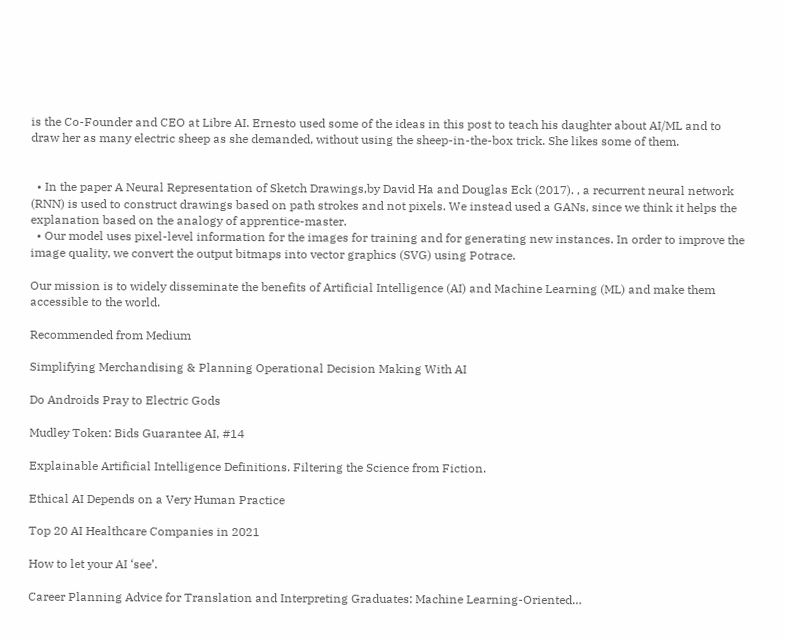is the Co-Founder and CEO at Libre AI. Ernesto used some of the ideas in this post to teach his daughter about AI/ML and to draw her as many electric sheep as she demanded, without using the sheep-in-the-box trick. She likes some of them.


  • In the paper A Neural Representation of Sketch Drawings,by David Ha and Douglas Eck (2017). , a recurrent neural network (RNN) is used to construct drawings based on path strokes and not pixels. We instead used a GANs, since we think it helps the explanation based on the analogy of apprentice-master.
  • Our model uses pixel-level information for the images for training and for generating new instances. In order to improve the image quality, we convert the output bitmaps into vector graphics (SVG) using Potrace.

Our mission is to widely disseminate the benefits of Artificial Intelligence (AI) and Machine Learning (ML) and make them accessible to the world.

Recommended from Medium

Simplifying Merchandising & Planning Operational Decision Making With AI

Do Androids Pray to Electric Gods

Mudley Token: Bids Guarantee AI, #14

Explainable Artificial Intelligence Definitions. Filtering the Science from Fiction.

Ethical AI Depends on a Very Human Practice

Top 20 AI Healthcare Companies in 2021

How to let your AI ‘see’.

Career Planning Advice for Translation and Interpreting Graduates: Machine Learning-Oriented…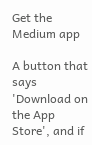Get the Medium app

A button that says 'Download on the App Store', and if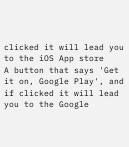clicked it will lead you to the iOS App store
A button that says 'Get it on, Google Play', and if clicked it will lead you to the Google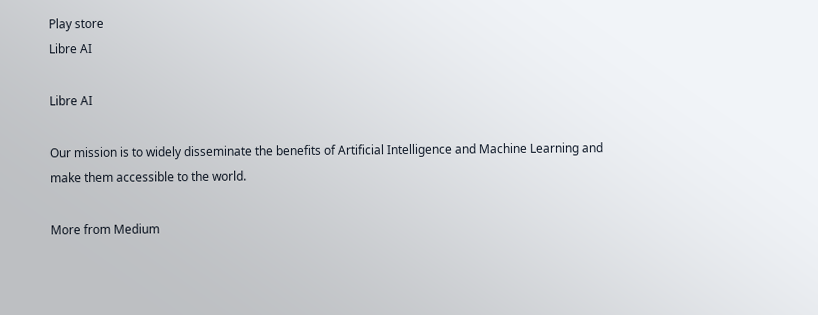Play store
Libre AI

Libre AI

Our mission is to widely disseminate the benefits of Artificial Intelligence and Machine Learning and make them accessible to the world.

More from Medium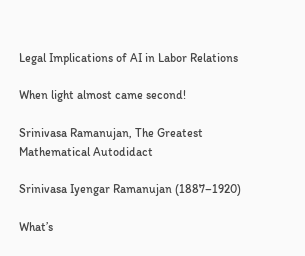Legal Implications of AI in Labor Relations

When light almost came second!

Srinivasa Ramanujan, The Greatest Mathematical Autodidact

Srinivasa Iyengar Ramanujan (1887–1920)

What’s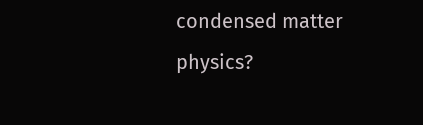condensed matter physics?